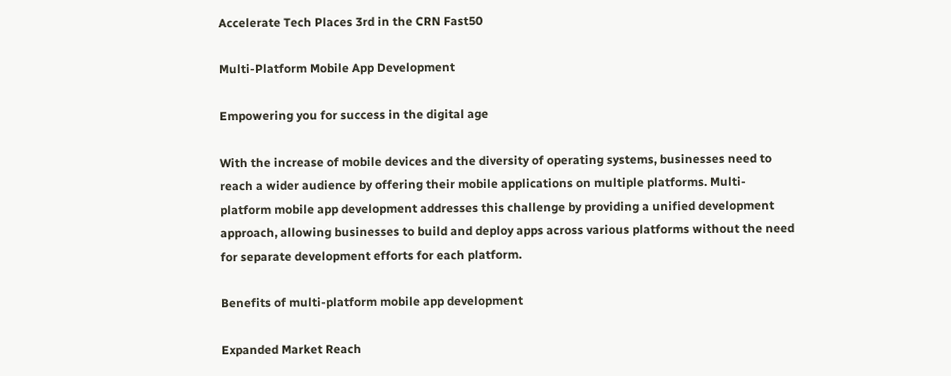Accelerate Tech Places 3rd in the CRN Fast50

Multi-Platform Mobile App Development

Empowering you for success in the digital age

With the increase of mobile devices and the diversity of operating systems, businesses need to reach a wider audience by offering their mobile applications on multiple platforms. Multi-platform mobile app development addresses this challenge by providing a unified development approach, allowing businesses to build and deploy apps across various platforms without the need for separate development efforts for each platform.

Benefits of multi-platform mobile app development

Expanded Market Reach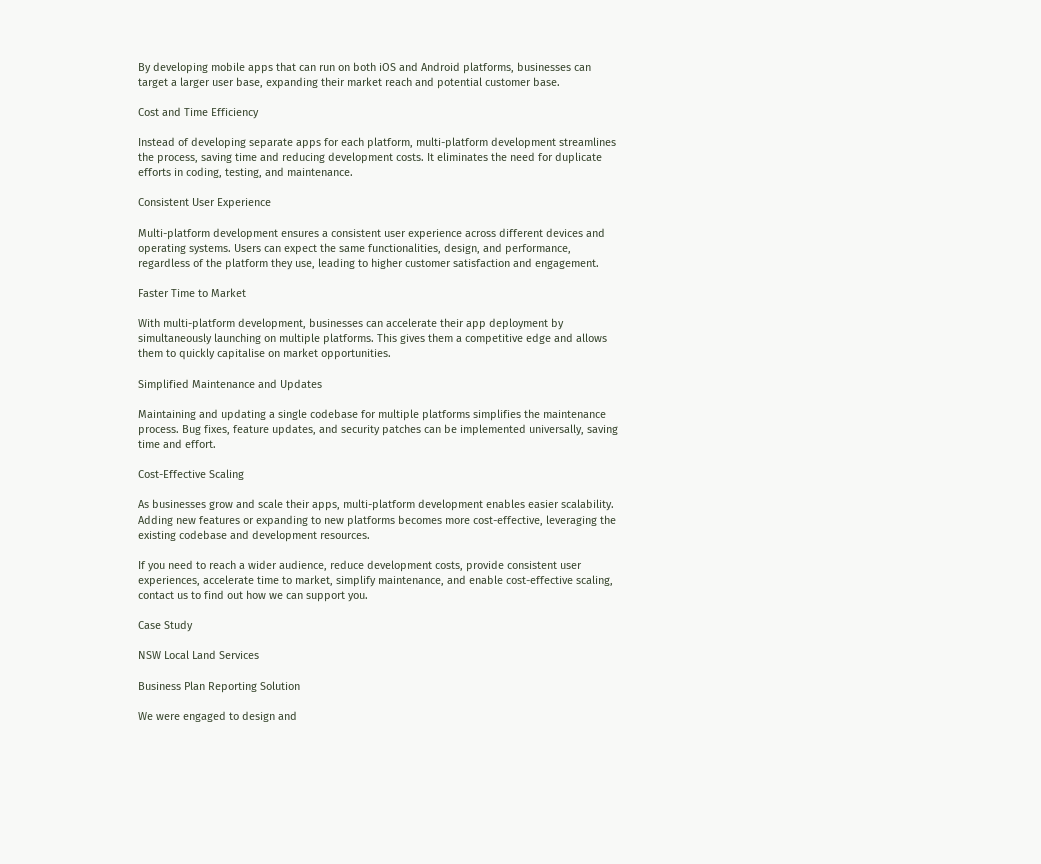By developing mobile apps that can run on both iOS and Android platforms, businesses can target a larger user base, expanding their market reach and potential customer base.

Cost and Time Efficiency

Instead of developing separate apps for each platform, multi-platform development streamlines the process, saving time and reducing development costs. It eliminates the need for duplicate efforts in coding, testing, and maintenance.

Consistent User Experience

Multi-platform development ensures a consistent user experience across different devices and operating systems. Users can expect the same functionalities, design, and performance, regardless of the platform they use, leading to higher customer satisfaction and engagement.

Faster Time to Market

With multi-platform development, businesses can accelerate their app deployment by simultaneously launching on multiple platforms. This gives them a competitive edge and allows them to quickly capitalise on market opportunities.

Simplified Maintenance and Updates

Maintaining and updating a single codebase for multiple platforms simplifies the maintenance process. Bug fixes, feature updates, and security patches can be implemented universally, saving time and effort.

Cost-Effective Scaling

As businesses grow and scale their apps, multi-platform development enables easier scalability. Adding new features or expanding to new platforms becomes more cost-effective, leveraging the existing codebase and development resources.

If you need to reach a wider audience, reduce development costs, provide consistent user experiences, accelerate time to market, simplify maintenance, and enable cost-effective scaling, contact us to find out how we can support you.

Case Study

NSW Local Land Services

Business Plan Reporting Solution

We were engaged to design and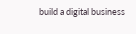build a digital business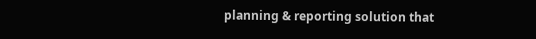planning & reporting solution that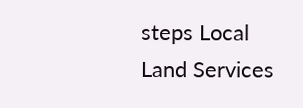steps Local Land Services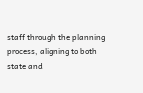staff through the planning process, aligning to both state and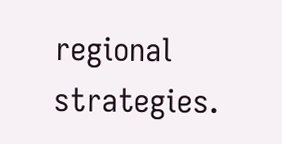regional strategies.